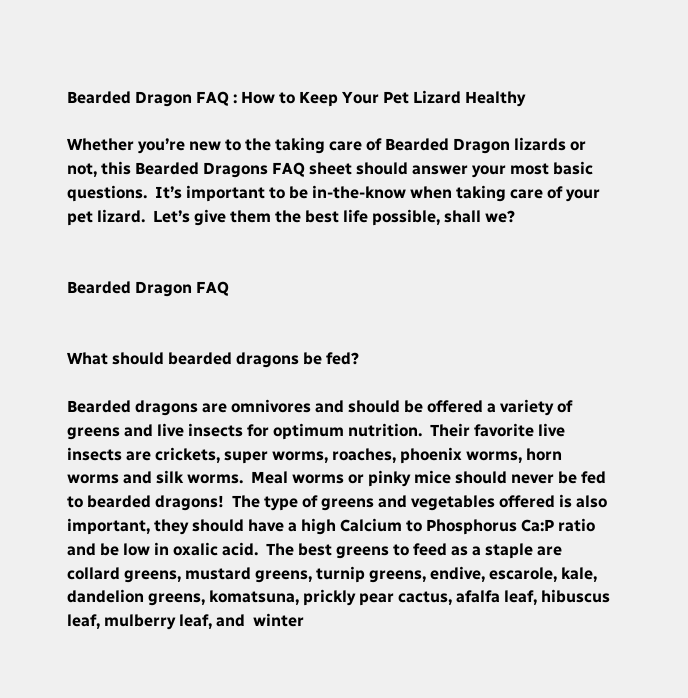Bearded Dragon FAQ : How to Keep Your Pet Lizard Healthy

Whether you’re new to the taking care of Bearded Dragon lizards or not, this Bearded Dragons FAQ sheet should answer your most basic questions.  It’s important to be in-the-know when taking care of your pet lizard.  Let’s give them the best life possible, shall we?


Bearded Dragon FAQ


What should bearded dragons be fed?

Bearded dragons are omnivores and should be offered a variety of greens and live insects for optimum nutrition.  Their favorite live insects are crickets, super worms, roaches, phoenix worms, horn worms and silk worms.  Meal worms or pinky mice should never be fed to bearded dragons!  The type of greens and vegetables offered is also important, they should have a high Calcium to Phosphorus Ca:P ratio and be low in oxalic acid.  The best greens to feed as a staple are collard greens, mustard greens, turnip greens, endive, escarole, kale, dandelion greens, komatsuna, prickly pear cactus, afalfa leaf, hibuscus leaf, mulberry leaf, and  winter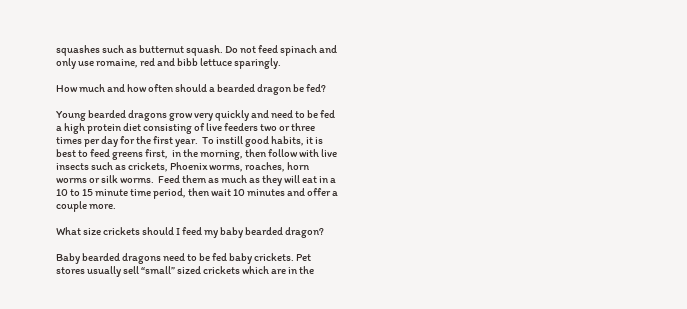squashes such as butternut squash. Do not feed spinach and only use romaine, red and bibb lettuce sparingly.

How much and how often should a bearded dragon be fed?

Young bearded dragons grow very quickly and need to be fed a high protein diet consisting of live feeders two or three times per day for the first year.  To instill good habits, it is best to feed greens first,  in the morning, then follow with live insects such as crickets, Phoenix worms, roaches, horn worms or silk worms.  Feed them as much as they will eat in a 10 to 15 minute time period, then wait 10 minutes and offer a couple more.

What size crickets should I feed my baby bearded dragon?

Baby bearded dragons need to be fed baby crickets. Pet stores usually sell “small” sized crickets which are in the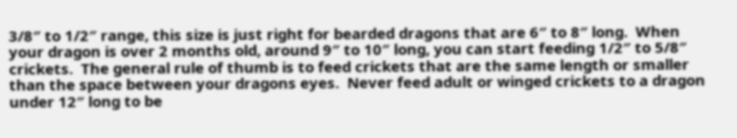3/8″ to 1/2″ range, this size is just right for bearded dragons that are 6″ to 8″ long.  When your dragon is over 2 months old, around 9″ to 10″ long, you can start feeding 1/2″ to 5/8″ crickets.  The general rule of thumb is to feed crickets that are the same length or smaller than the space between your dragons eyes.  Never feed adult or winged crickets to a dragon under 12″ long to be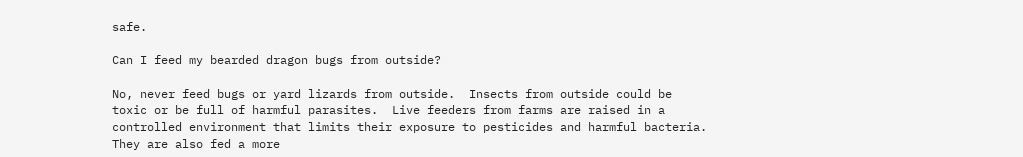safe.

Can I feed my bearded dragon bugs from outside?

No, never feed bugs or yard lizards from outside.  Insects from outside could be toxic or be full of harmful parasites.  Live feeders from farms are raised in a controlled environment that limits their exposure to pesticides and harmful bacteria.  They are also fed a more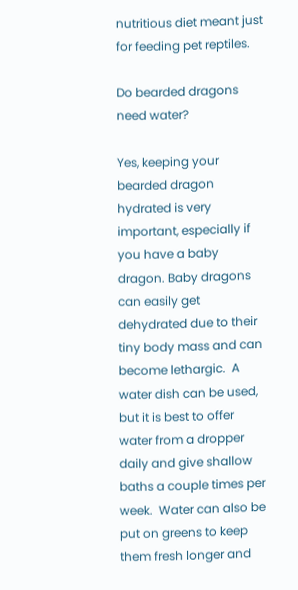nutritious diet meant just for feeding pet reptiles.

Do bearded dragons need water?

Yes, keeping your bearded dragon hydrated is very important, especially if you have a baby dragon. Baby dragons can easily get dehydrated due to their tiny body mass and can become lethargic.  A water dish can be used, but it is best to offer water from a dropper daily and give shallow baths a couple times per week.  Water can also be put on greens to keep them fresh longer and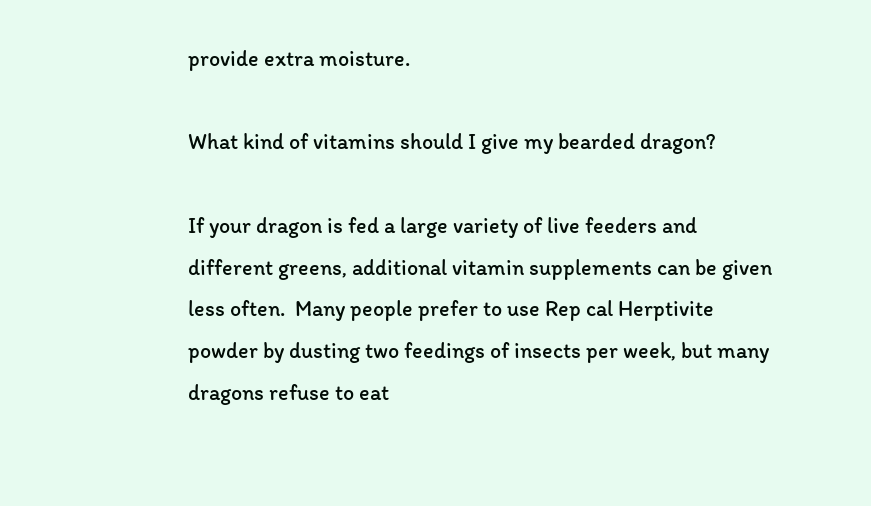provide extra moisture.

What kind of vitamins should I give my bearded dragon?

If your dragon is fed a large variety of live feeders and different greens, additional vitamin supplements can be given less often.  Many people prefer to use Rep cal Herptivite powder by dusting two feedings of insects per week, but many dragons refuse to eat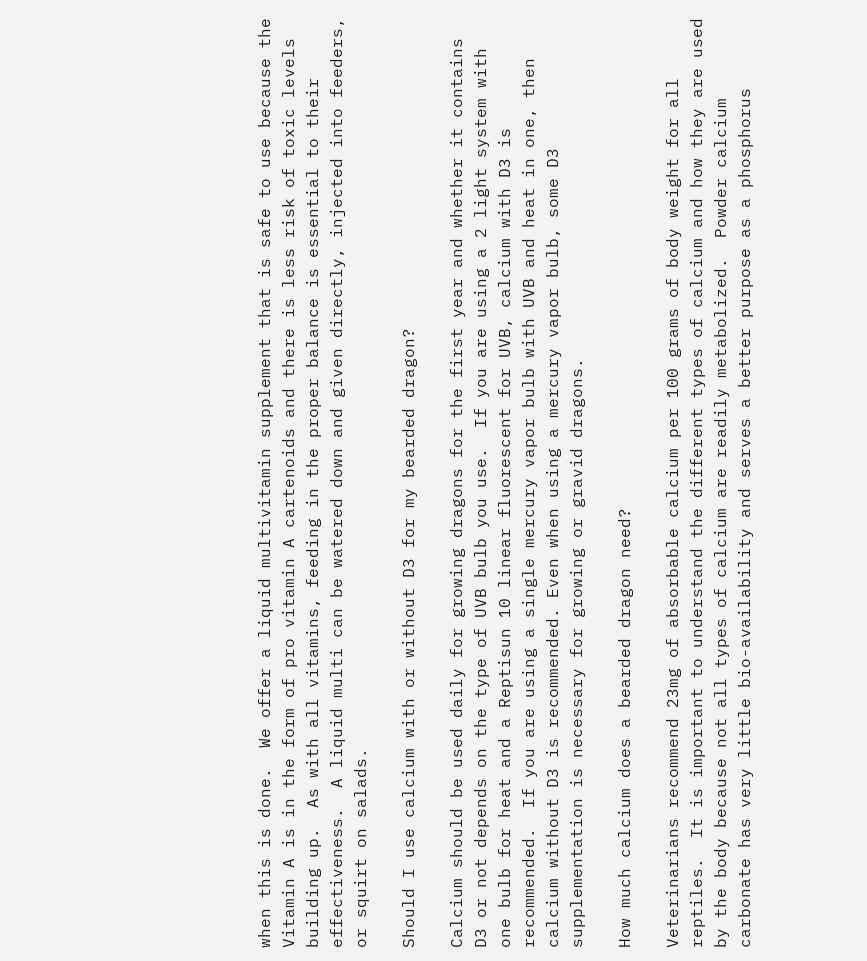when this is done.  We offer a liquid multivitamin supplement that is safe to use because the Vitamin A is in the form of pro vitamin A cartenoids and there is less risk of toxic levels building up.  As with all vitamins, feeding in the proper balance is essential to their effectiveness.  A liquid multi can be watered down and given directly, injected into feeders, or squirt on salads.

Should I use calcium with or without D3 for my bearded dragon?

Calcium should be used daily for growing dragons for the first year and whether it contains D3 or not depends on the type of UVB bulb you use.  If you are using a 2 light system with one bulb for heat and a Reptisun 10 linear fluorescent for UVB, calcium with D3 is recommended.  If you are using a single mercury vapor bulb with UVB and heat in one, then calcium without D3 is recommended. Even when using a mercury vapor bulb, some D3 supplementation is necessary for growing or gravid dragons.

How much calcium does a bearded dragon need?

Veterinarians recommend 23mg of absorbable calcium per 100 grams of body weight for all reptiles.  It is important to understand the different types of calcium and how they are used by the body because not all types of calcium are readily metabolized.  Powder calcium carbonate has very little bio-availability and serves a better purpose as a phosphorus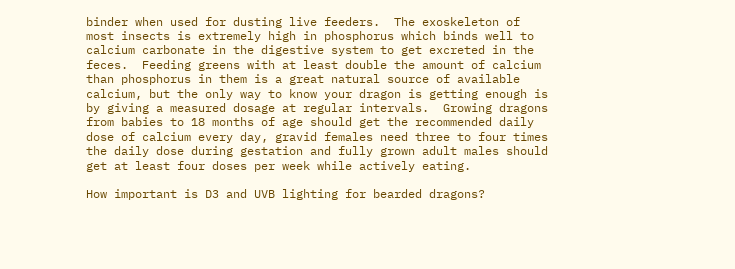binder when used for dusting live feeders.  The exoskeleton of most insects is extremely high in phosphorus which binds well to calcium carbonate in the digestive system to get excreted in the feces.  Feeding greens with at least double the amount of calcium than phosphorus in them is a great natural source of available calcium, but the only way to know your dragon is getting enough is by giving a measured dosage at regular intervals.  Growing dragons from babies to 18 months of age should get the recommended daily dose of calcium every day, gravid females need three to four times the daily dose during gestation and fully grown adult males should get at least four doses per week while actively eating.

How important is D3 and UVB lighting for bearded dragons?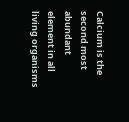Calcium is the second most abundant element in all living organisms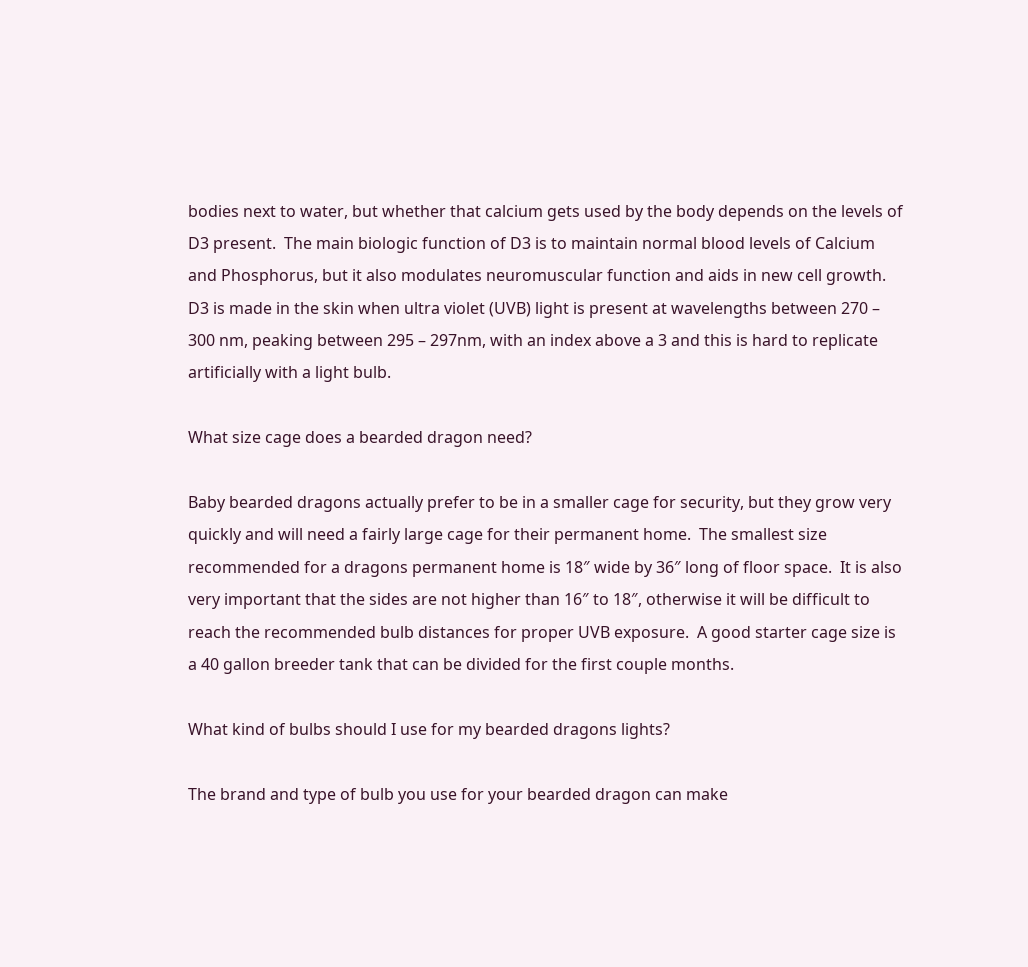bodies next to water, but whether that calcium gets used by the body depends on the levels of D3 present.  The main biologic function of D3 is to maintain normal blood levels of Calcium and Phosphorus, but it also modulates neuromuscular function and aids in new cell growth.  D3 is made in the skin when ultra violet (UVB) light is present at wavelengths between 270 – 300 nm, peaking between 295 – 297nm, with an index above a 3 and this is hard to replicate artificially with a light bulb.

What size cage does a bearded dragon need?

Baby bearded dragons actually prefer to be in a smaller cage for security, but they grow very quickly and will need a fairly large cage for their permanent home.  The smallest size recommended for a dragons permanent home is 18″ wide by 36″ long of floor space.  It is also very important that the sides are not higher than 16″ to 18″, otherwise it will be difficult to reach the recommended bulb distances for proper UVB exposure.  A good starter cage size is a 40 gallon breeder tank that can be divided for the first couple months.

What kind of bulbs should I use for my bearded dragons lights?

The brand and type of bulb you use for your bearded dragon can make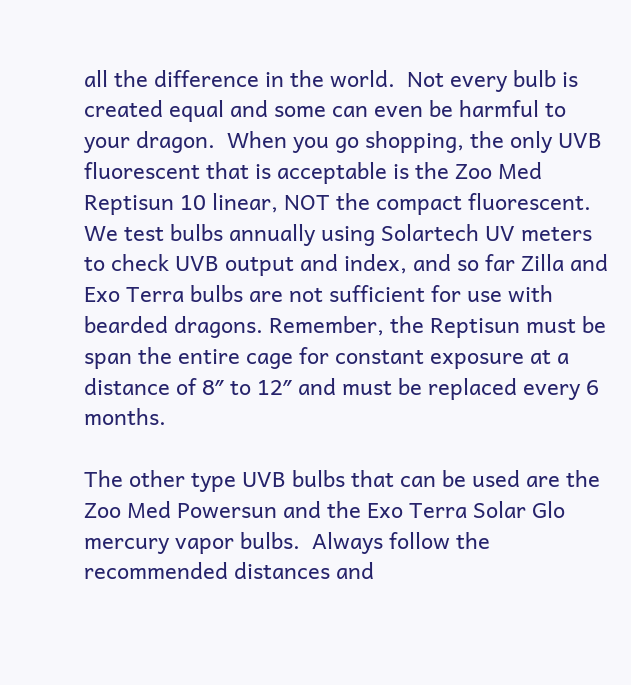all the difference in the world.  Not every bulb is created equal and some can even be harmful to your dragon.  When you go shopping, the only UVB fluorescent that is acceptable is the Zoo Med Reptisun 10 linear, NOT the compact fluorescent.  We test bulbs annually using Solartech UV meters to check UVB output and index, and so far Zilla and Exo Terra bulbs are not sufficient for use with bearded dragons. Remember, the Reptisun must be span the entire cage for constant exposure at a distance of 8″ to 12″ and must be replaced every 6 months.

The other type UVB bulbs that can be used are the Zoo Med Powersun and the Exo Terra Solar Glo mercury vapor bulbs.  Always follow the recommended distances and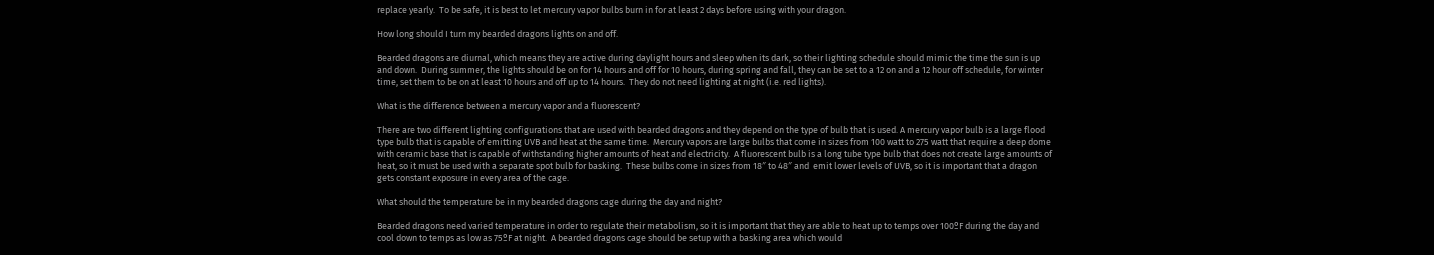replace yearly.  To be safe, it is best to let mercury vapor bulbs burn in for at least 2 days before using with your dragon.

How long should I turn my bearded dragons lights on and off.

Bearded dragons are diurnal, which means they are active during daylight hours and sleep when its dark, so their lighting schedule should mimic the time the sun is up and down.  During summer, the lights should be on for 14 hours and off for 10 hours, during spring and fall, they can be set to a 12 on and a 12 hour off schedule, for winter time, set them to be on at least 10 hours and off up to 14 hours.  They do not need lighting at night (i.e. red lights).

What is the difference between a mercury vapor and a fluorescent?

There are two different lighting configurations that are used with bearded dragons and they depend on the type of bulb that is used. A mercury vapor bulb is a large flood type bulb that is capable of emitting UVB and heat at the same time.  Mercury vapors are large bulbs that come in sizes from 100 watt to 275 watt that require a deep dome with ceramic base that is capable of withstanding higher amounts of heat and electricity.  A fluorescent bulb is a long tube type bulb that does not create large amounts of heat, so it must be used with a separate spot bulb for basking.  These bulbs come in sizes from 18″ to 48″ and  emit lower levels of UVB, so it is important that a dragon gets constant exposure in every area of the cage.

What should the temperature be in my bearded dragons cage during the day and night?

Bearded dragons need varied temperature in order to regulate their metabolism, so it is important that they are able to heat up to temps over 100ºF during the day and cool down to temps as low as 75ºF at night.  A bearded dragons cage should be setup with a basking area which would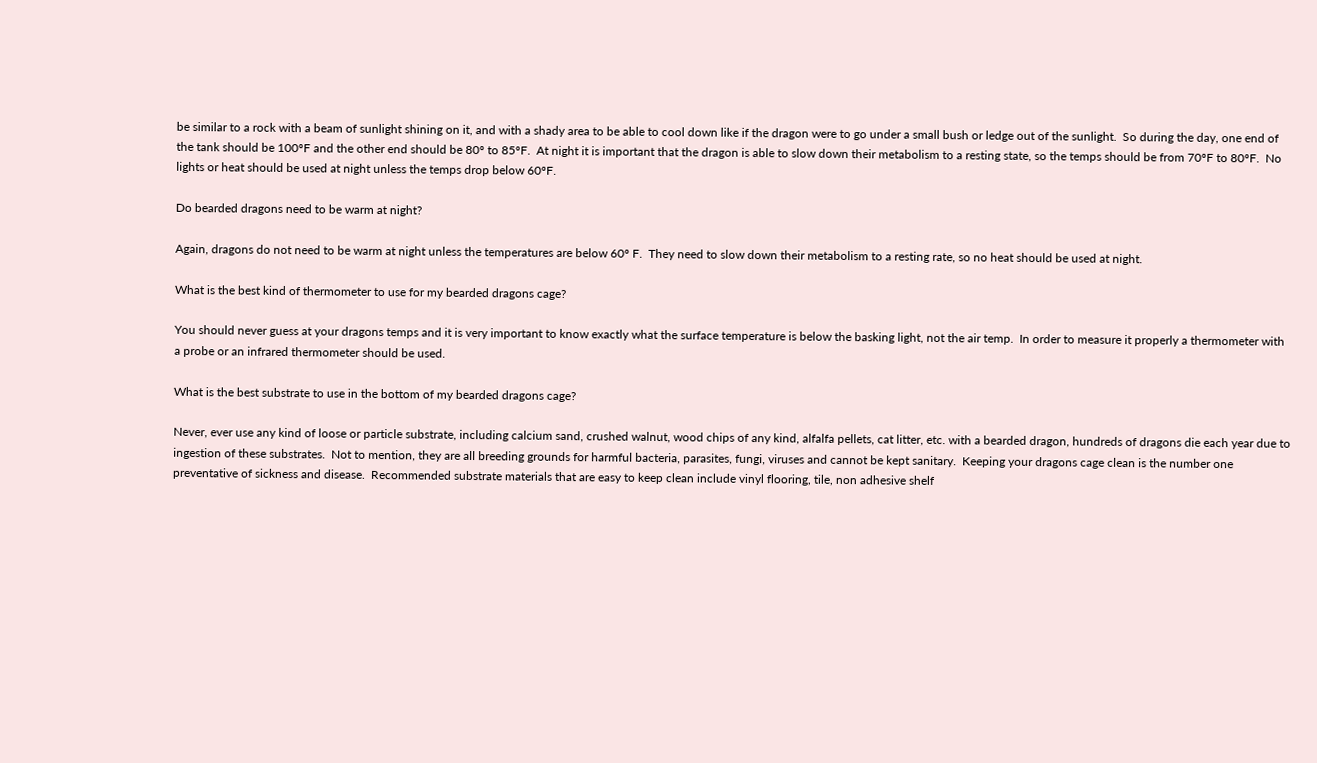be similar to a rock with a beam of sunlight shining on it, and with a shady area to be able to cool down like if the dragon were to go under a small bush or ledge out of the sunlight.  So during the day, one end of the tank should be 100ºF and the other end should be 80º to 85ºF.  At night it is important that the dragon is able to slow down their metabolism to a resting state, so the temps should be from 70ºF to 80ºF.  No lights or heat should be used at night unless the temps drop below 60ºF.

Do bearded dragons need to be warm at night?

Again, dragons do not need to be warm at night unless the temperatures are below 60º F.  They need to slow down their metabolism to a resting rate, so no heat should be used at night.

What is the best kind of thermometer to use for my bearded dragons cage?

You should never guess at your dragons temps and it is very important to know exactly what the surface temperature is below the basking light, not the air temp.  In order to measure it properly a thermometer with a probe or an infrared thermometer should be used.

What is the best substrate to use in the bottom of my bearded dragons cage?

Never, ever use any kind of loose or particle substrate, including calcium sand, crushed walnut, wood chips of any kind, alfalfa pellets, cat litter, etc. with a bearded dragon, hundreds of dragons die each year due to ingestion of these substrates.  Not to mention, they are all breeding grounds for harmful bacteria, parasites, fungi, viruses and cannot be kept sanitary.  Keeping your dragons cage clean is the number one preventative of sickness and disease.  Recommended substrate materials that are easy to keep clean include vinyl flooring, tile, non adhesive shelf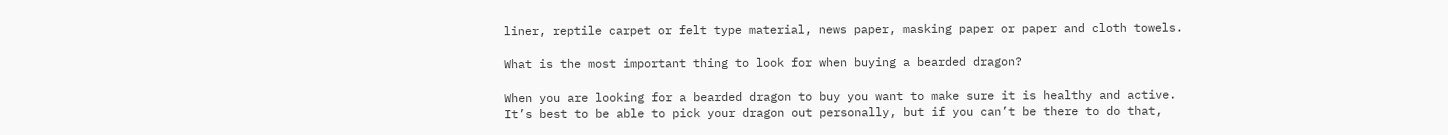liner, reptile carpet or felt type material, news paper, masking paper or paper and cloth towels.

What is the most important thing to look for when buying a bearded dragon?

When you are looking for a bearded dragon to buy you want to make sure it is healthy and active.  It’s best to be able to pick your dragon out personally, but if you can’t be there to do that,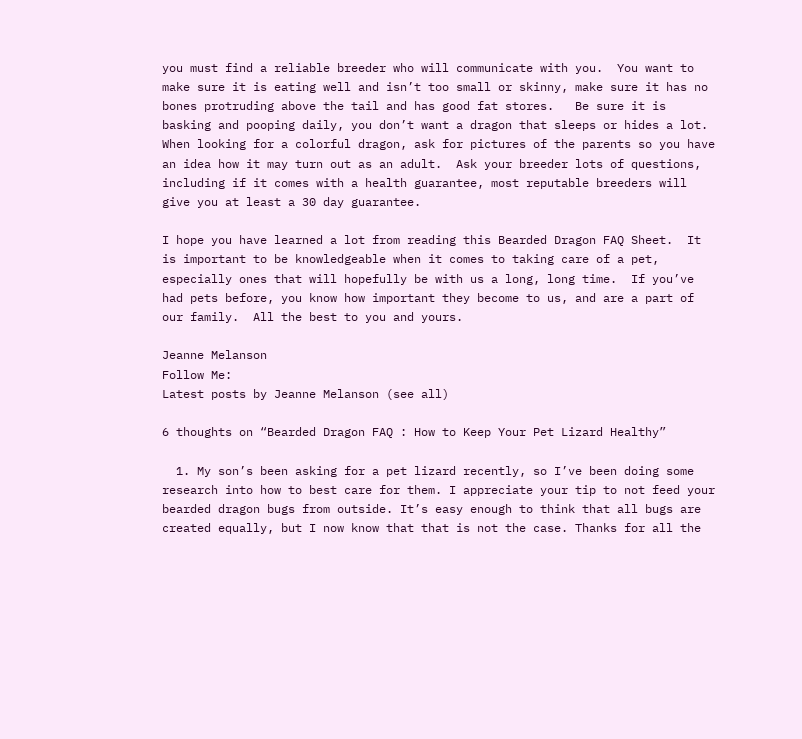you must find a reliable breeder who will communicate with you.  You want to make sure it is eating well and isn’t too small or skinny, make sure it has no bones protruding above the tail and has good fat stores.   Be sure it is basking and pooping daily, you don’t want a dragon that sleeps or hides a lot.  When looking for a colorful dragon, ask for pictures of the parents so you have an idea how it may turn out as an adult.  Ask your breeder lots of questions, including if it comes with a health guarantee, most reputable breeders will give you at least a 30 day guarantee.

I hope you have learned a lot from reading this Bearded Dragon FAQ Sheet.  It is important to be knowledgeable when it comes to taking care of a pet, especially ones that will hopefully be with us a long, long time.  If you’ve had pets before, you know how important they become to us, and are a part of our family.  All the best to you and yours.

Jeanne Melanson
Follow Me:
Latest posts by Jeanne Melanson (see all)

6 thoughts on “Bearded Dragon FAQ : How to Keep Your Pet Lizard Healthy”

  1. My son’s been asking for a pet lizard recently, so I’ve been doing some research into how to best care for them. I appreciate your tip to not feed your bearded dragon bugs from outside. It’s easy enough to think that all bugs are created equally, but I now know that that is not the case. Thanks for all the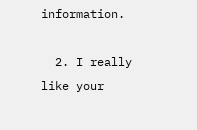information.

  2. I really like your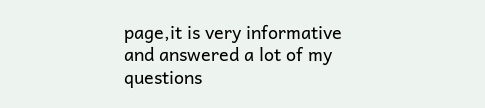page,it is very informative and answered a lot of my questions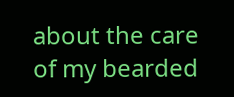about the care of my bearded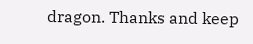dragon. Thanks and keep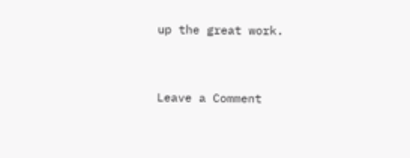up the great work.


Leave a Comment